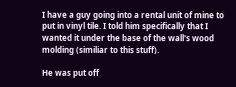I have a guy going into a rental unit of mine to put in vinyl tile. I told him specifically that I wanted it under the base of the wall's wood molding (similiar to this stuff).

He was put off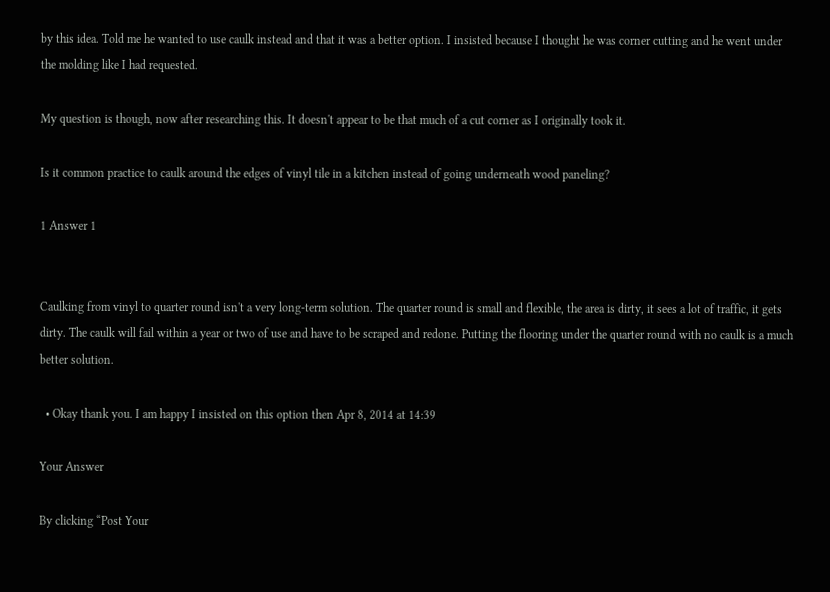by this idea. Told me he wanted to use caulk instead and that it was a better option. I insisted because I thought he was corner cutting and he went under the molding like I had requested.

My question is though, now after researching this. It doesn't appear to be that much of a cut corner as I originally took it.

Is it common practice to caulk around the edges of vinyl tile in a kitchen instead of going underneath wood paneling?

1 Answer 1


Caulking from vinyl to quarter round isn't a very long-term solution. The quarter round is small and flexible, the area is dirty, it sees a lot of traffic, it gets dirty. The caulk will fail within a year or two of use and have to be scraped and redone. Putting the flooring under the quarter round with no caulk is a much better solution.

  • Okay thank you. I am happy I insisted on this option then Apr 8, 2014 at 14:39

Your Answer

By clicking “Post Your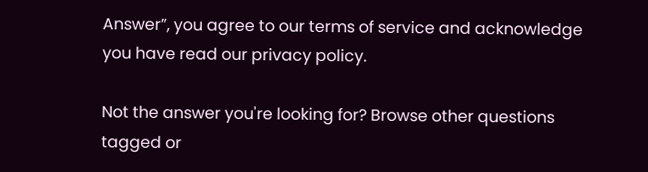Answer”, you agree to our terms of service and acknowledge you have read our privacy policy.

Not the answer you're looking for? Browse other questions tagged or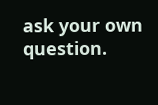ask your own question.